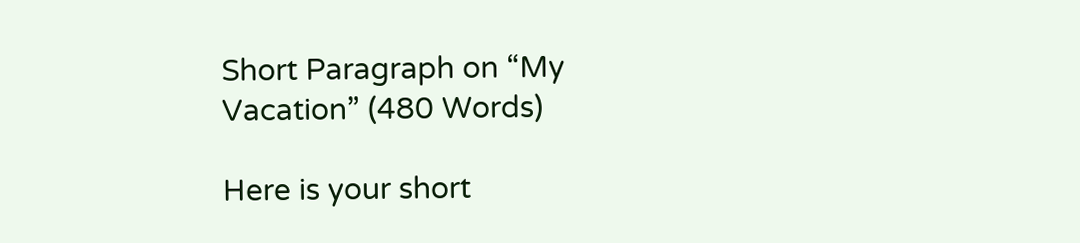Short Paragraph on “My Vacation” (480 Words)

Here is your short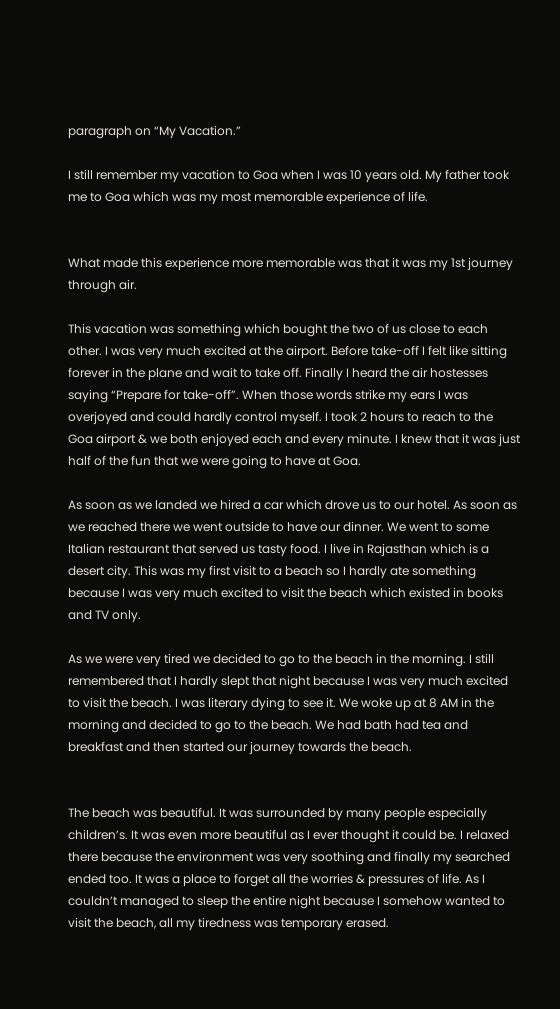paragraph on “My Vacation.”

I still remember my vacation to Goa when I was 10 years old. My father took me to Goa which was my most memorable experience of life.


What made this experience more memorable was that it was my 1st journey through air.

This vacation was something which bought the two of us close to each other. I was very much excited at the airport. Before take-off I felt like sitting forever in the plane and wait to take off. Finally I heard the air hostesses saying “Prepare for take-off”. When those words strike my ears I was overjoyed and could hardly control myself. I took 2 hours to reach to the Goa airport & we both enjoyed each and every minute. I knew that it was just half of the fun that we were going to have at Goa.

As soon as we landed we hired a car which drove us to our hotel. As soon as we reached there we went outside to have our dinner. We went to some Italian restaurant that served us tasty food. I live in Rajasthan which is a desert city. This was my first visit to a beach so I hardly ate something because I was very much excited to visit the beach which existed in books and TV only.

As we were very tired we decided to go to the beach in the morning. I still remembered that I hardly slept that night because I was very much excited to visit the beach. I was literary dying to see it. We woke up at 8 AM in the morning and decided to go to the beach. We had bath had tea and breakfast and then started our journey towards the beach.


The beach was beautiful. It was surrounded by many people especially children’s. It was even more beautiful as I ever thought it could be. I relaxed there because the environment was very soothing and finally my searched ended too. It was a place to forget all the worries & pressures of life. As I couldn’t managed to sleep the entire night because I somehow wanted to visit the beach, all my tiredness was temporary erased.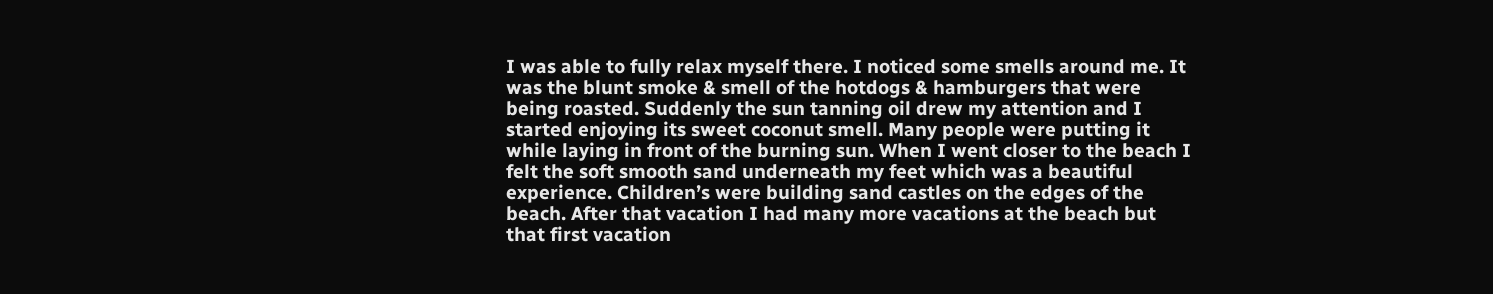I was able to fully relax myself there. I noticed some smells around me. It was the blunt smoke & smell of the hotdogs & hamburgers that were being roasted. Suddenly the sun tanning oil drew my attention and I started enjoying its sweet coconut smell. Many people were putting it while laying in front of the burning sun. When I went closer to the beach I felt the soft smooth sand underneath my feet which was a beautiful experience. Children’s were building sand castles on the edges of the beach. After that vacation I had many more vacations at the beach but that first vacation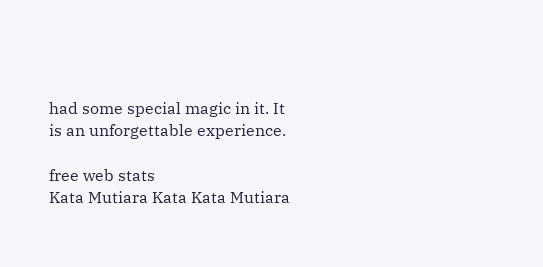had some special magic in it. It is an unforgettable experience.

free web stats
Kata Mutiara Kata Kata Mutiara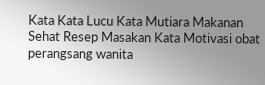Kata Kata Lucu Kata Mutiara Makanan Sehat Resep Masakan Kata Motivasi obat perangsang wanita